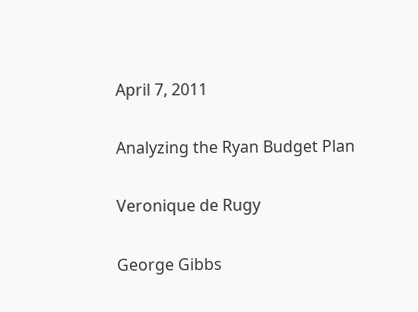April 7, 2011

Analyzing the Ryan Budget Plan

Veronique de Rugy

George Gibbs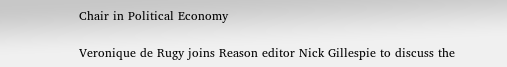Chair in Political Economy

Veronique de Rugy joins Reason editor Nick Gillespie to discuss the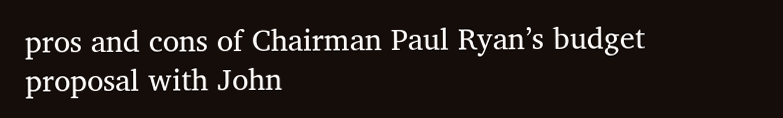pros and cons of Chairman Paul Ryan’s budget proposal with John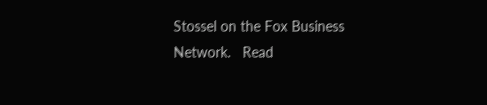Stossel on the Fox Business Network.   Read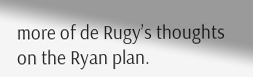more of de Rugy’s thoughts on the Ryan plan.